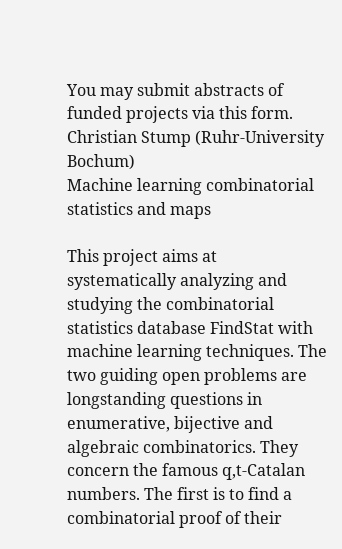You may submit abstracts of funded projects via this form.
Christian Stump (Ruhr-University Bochum)
Machine learning combinatorial statistics and maps

This project aims at systematically analyzing and studying the combinatorial statistics database FindStat with machine learning techniques. The two guiding open problems are longstanding questions in enumerative, bijective and algebraic combinatorics. They concern the famous q,t-Catalan numbers. The first is to find a combinatorial proof of their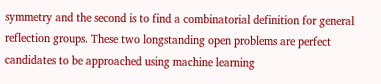symmetry and the second is to find a combinatorial definition for general reflection groups. These two longstanding open problems are perfect candidates to be approached using machine learning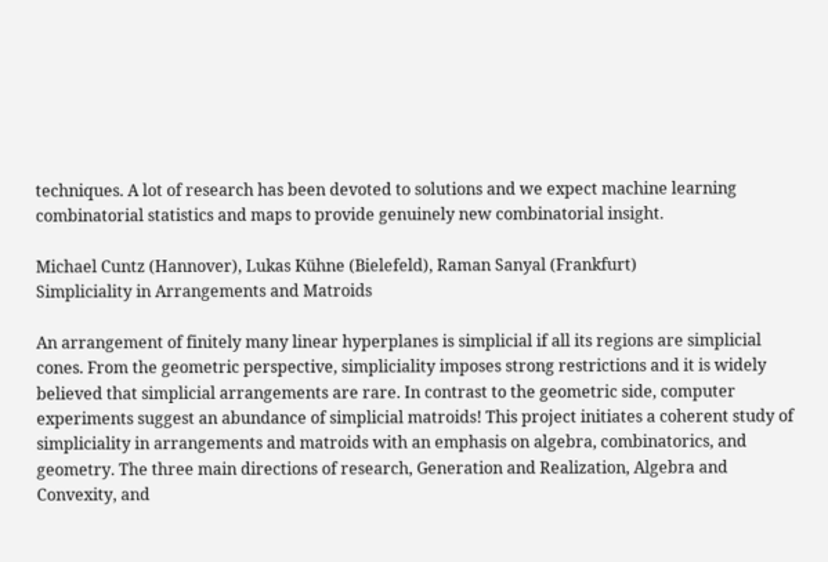techniques. A lot of research has been devoted to solutions and we expect machine learning combinatorial statistics and maps to provide genuinely new combinatorial insight.

Michael Cuntz (Hannover), Lukas Kühne (Bielefeld), Raman Sanyal (Frankfurt)
Simpliciality in Arrangements and Matroids

An arrangement of finitely many linear hyperplanes is simplicial if all its regions are simplicial cones. From the geometric perspective, simpliciality imposes strong restrictions and it is widely believed that simplicial arrangements are rare. In contrast to the geometric side, computer experiments suggest an abundance of simplicial matroids! This project initiates a coherent study of simpliciality in arrangements and matroids with an emphasis on algebra, combinatorics, and geometry. The three main directions of research, Generation and Realization, Algebra and Convexity, and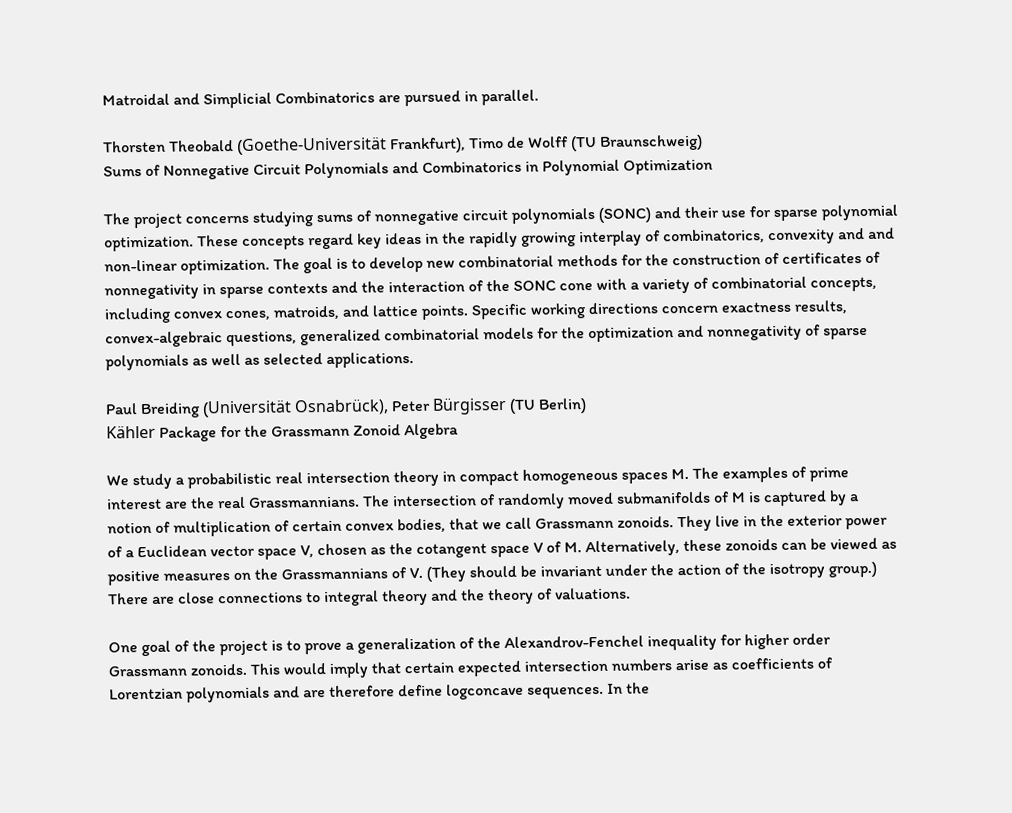Matroidal and Simplicial Combinatorics are pursued in parallel.

Thorsten Theobald (Goethe-Universität Frankfurt), Timo de Wolff (TU Braunschweig)
Sums of Nonnegative Circuit Polynomials and Combinatorics in Polynomial Optimization

The project concerns studying sums of nonnegative circuit polynomials (SONC) and their use for sparse polynomial optimization. These concepts regard key ideas in the rapidly growing interplay of combinatorics, convexity and and non-linear optimization. The goal is to develop new combinatorial methods for the construction of certificates of nonnegativity in sparse contexts and the interaction of the SONC cone with a variety of combinatorial concepts, including convex cones, matroids, and lattice points. Specific working directions concern exactness results, convex-algebraic questions, generalized combinatorial models for the optimization and nonnegativity of sparse polynomials as well as selected applications.

Paul Breiding (Universität Osnabrück), Peter Bürgisser (TU Berlin)
Kähler Package for the Grassmann Zonoid Algebra

We study a probabilistic real intersection theory in compact homogeneous spaces M. The examples of prime interest are the real Grassmannians. The intersection of randomly moved submanifolds of M is captured by a notion of multiplication of certain convex bodies, that we call Grassmann zonoids. They live in the exterior power of a Euclidean vector space V, chosen as the cotangent space V of M. Alternatively, these zonoids can be viewed as positive measures on the Grassmannians of V. (They should be invariant under the action of the isotropy group.) There are close connections to integral theory and the theory of valuations.

One goal of the project is to prove a generalization of the Alexandrov-Fenchel inequality for higher order Grassmann zonoids. This would imply that certain expected intersection numbers arise as coefficients of Lorentzian polynomials and are therefore define logconcave sequences. In the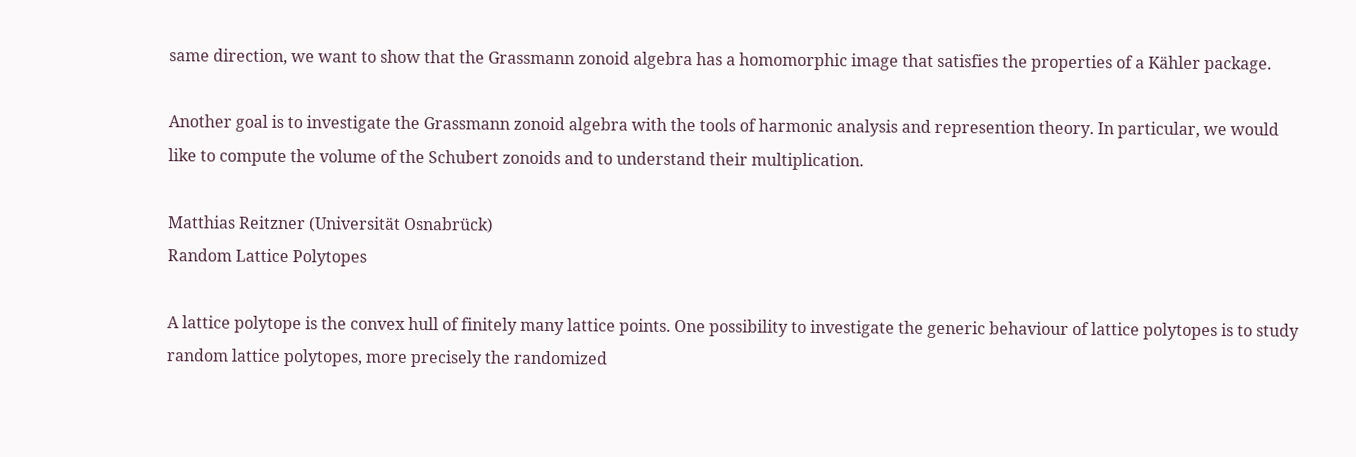same direction, we want to show that the Grassmann zonoid algebra has a homomorphic image that satisfies the properties of a Kähler package.

Another goal is to investigate the Grassmann zonoid algebra with the tools of harmonic analysis and represention theory. In particular, we would like to compute the volume of the Schubert zonoids and to understand their multiplication.

Matthias Reitzner (Universität Osnabrück)
Random Lattice Polytopes

A lattice polytope is the convex hull of finitely many lattice points. One possibility to investigate the generic behaviour of lattice polytopes is to study random lattice polytopes, more precisely the randomized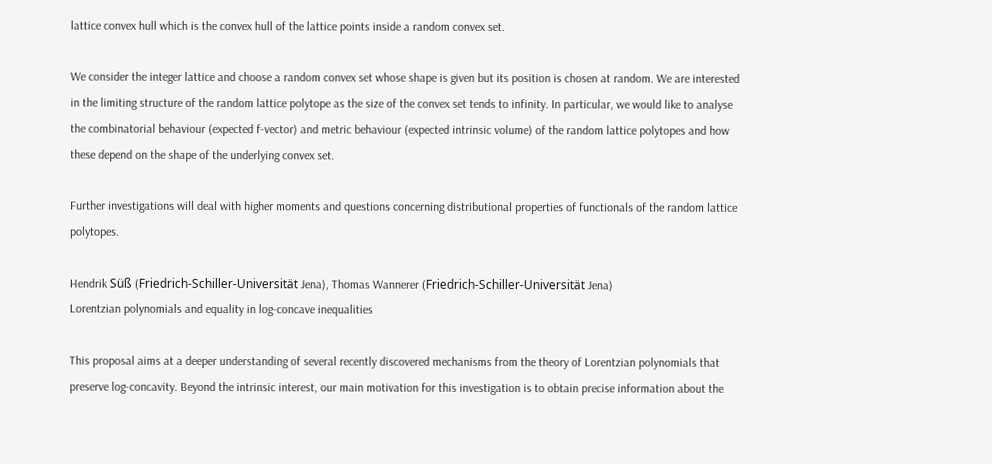lattice convex hull which is the convex hull of the lattice points inside a random convex set.

We consider the integer lattice and choose a random convex set whose shape is given but its position is chosen at random. We are interested in the limiting structure of the random lattice polytope as the size of the convex set tends to infinity. In particular, we would like to analyse the combinatorial behaviour (expected f-vector) and metric behaviour (expected intrinsic volume) of the random lattice polytopes and how these depend on the shape of the underlying convex set.

Further investigations will deal with higher moments and questions concerning distributional properties of functionals of the random lattice polytopes.

Hendrik Süß (Friedrich-Schiller-Universität Jena), Thomas Wannerer (Friedrich-Schiller-Universität Jena)
Lorentzian polynomials and equality in log-concave inequalities

This proposal aims at a deeper understanding of several recently discovered mechanisms from the theory of Lorentzian polynomials that preserve log-concavity. Beyond the intrinsic interest, our main motivation for this investigation is to obtain precise information about the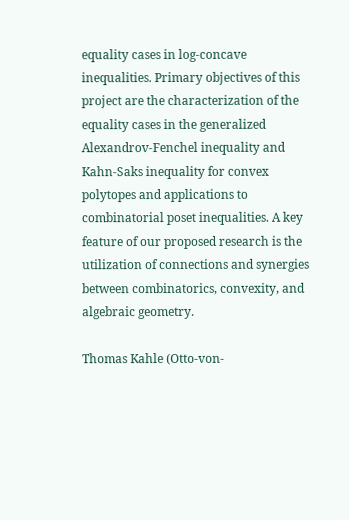equality cases in log-concave inequalities. Primary objectives of this project are the characterization of the equality cases in the generalized Alexandrov-Fenchel inequality and Kahn-Saks inequality for convex polytopes and applications to combinatorial poset inequalities. A key feature of our proposed research is the utilization of connections and synergies between combinatorics, convexity, and algebraic geometry.

Thomas Kahle (Otto-von-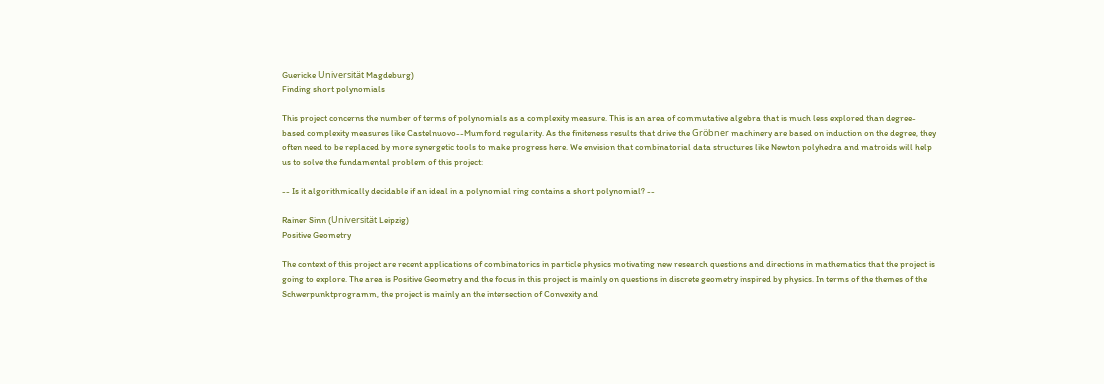Guericke Universität Magdeburg)
Finding short polynomials

This project concerns the number of terms of polynomials as a complexity measure. This is an area of commutative algebra that is much less explored than degree-based complexity measures like Castelnuovo--Mumford regularity. As the finiteness results that drive the Gröbner machinery are based on induction on the degree, they often need to be replaced by more synergetic tools to make progress here. We envision that combinatorial data structures like Newton polyhedra and matroids will help us to solve the fundamental problem of this project:

-- Is it algorithmically decidable if an ideal in a polynomial ring contains a short polynomial? --

Rainer Sinn (Universität Leipzig)
Positive Geometry

The context of this project are recent applications of combinatorics in particle physics motivating new research questions and directions in mathematics that the project is going to explore. The area is Positive Geometry and the focus in this project is mainly on questions in discrete geometry inspired by physics. In terms of the themes of the Schwerpunktprogramm, the project is mainly an the intersection of Convexity and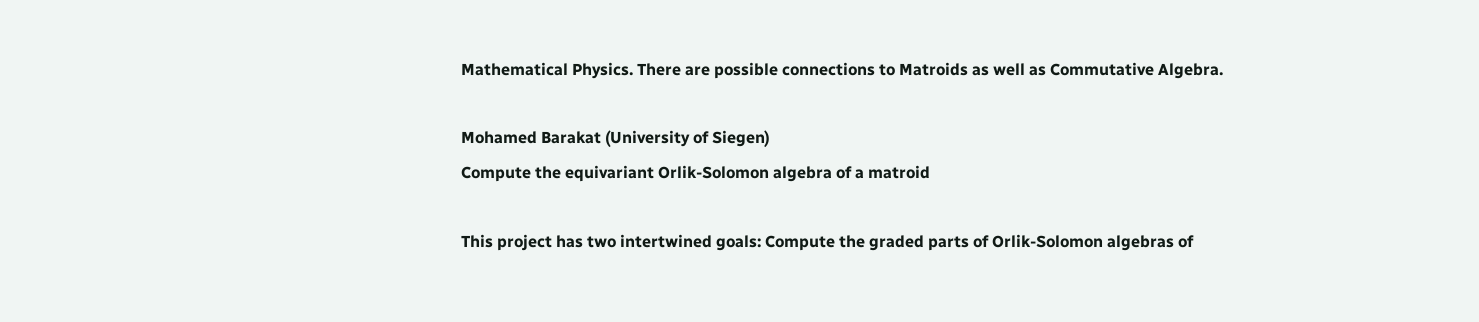Mathematical Physics. There are possible connections to Matroids as well as Commutative Algebra.

Mohamed Barakat (University of Siegen)
Compute the equivariant Orlik-Solomon algebra of a matroid

This project has two intertwined goals: Compute the graded parts of Orlik-Solomon algebras of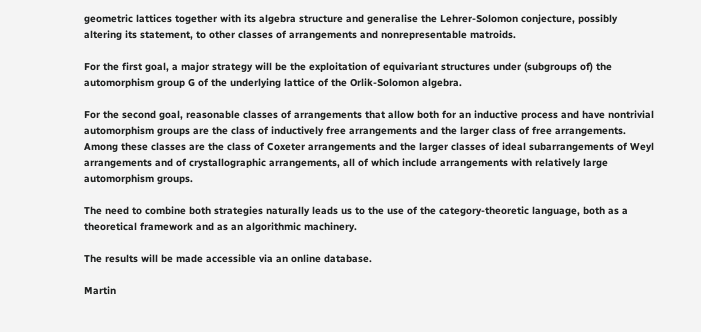geometric lattices together with its algebra structure and generalise the Lehrer-Solomon conjecture, possibly altering its statement, to other classes of arrangements and nonrepresentable matroids.

For the first goal, a major strategy will be the exploitation of equivariant structures under (subgroups of) the automorphism group G of the underlying lattice of the Orlik-Solomon algebra.

For the second goal, reasonable classes of arrangements that allow both for an inductive process and have nontrivial automorphism groups are the class of inductively free arrangements and the larger class of free arrangements. Among these classes are the class of Coxeter arrangements and the larger classes of ideal subarrangements of Weyl arrangements and of crystallographic arrangements, all of which include arrangements with relatively large automorphism groups.

The need to combine both strategies naturally leads us to the use of the category-theoretic language, both as a theoretical framework and as an algorithmic machinery.

The results will be made accessible via an online database.

Martin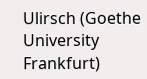Ulirsch (Goethe University Frankfurt)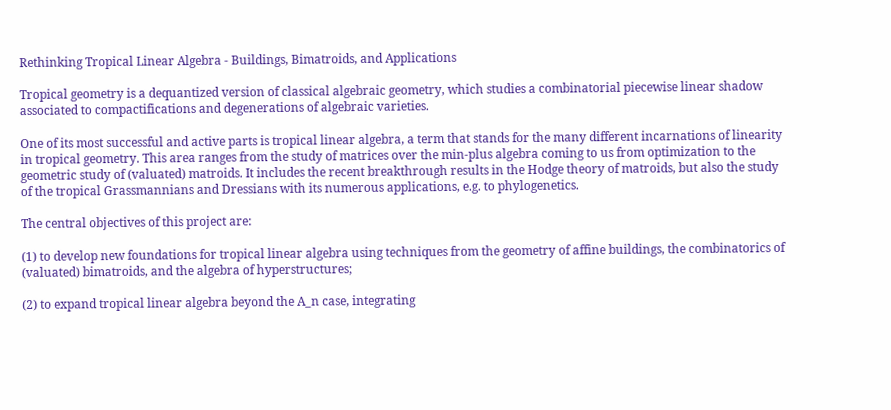Rethinking Tropical Linear Algebra - Buildings, Bimatroids, and Applications

Tropical geometry is a dequantized version of classical algebraic geometry, which studies a combinatorial piecewise linear shadow associated to compactifications and degenerations of algebraic varieties.

One of its most successful and active parts is tropical linear algebra, a term that stands for the many different incarnations of linearity in tropical geometry. This area ranges from the study of matrices over the min-plus algebra coming to us from optimization to the geometric study of (valuated) matroids. It includes the recent breakthrough results in the Hodge theory of matroids, but also the study of the tropical Grassmannians and Dressians with its numerous applications, e.g. to phylogenetics.

The central objectives of this project are:

(1) to develop new foundations for tropical linear algebra using techniques from the geometry of affine buildings, the combinatorics of (valuated) bimatroids, and the algebra of hyperstructures;

(2) to expand tropical linear algebra beyond the A_n case, integrating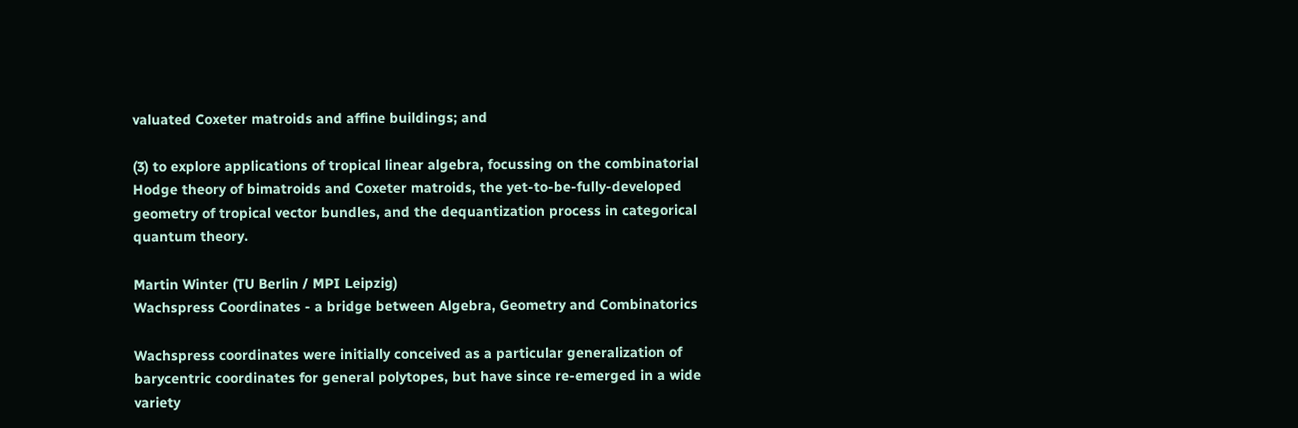valuated Coxeter matroids and affine buildings; and

(3) to explore applications of tropical linear algebra, focussing on the combinatorial Hodge theory of bimatroids and Coxeter matroids, the yet-to-be-fully-developed geometry of tropical vector bundles, and the dequantization process in categorical quantum theory.

Martin Winter (TU Berlin / MPI Leipzig)
Wachspress Coordinates - a bridge between Algebra, Geometry and Combinatorics

Wachspress coordinates were initially conceived as a particular generalization of barycentric coordinates for general polytopes, but have since re-emerged in a wide variety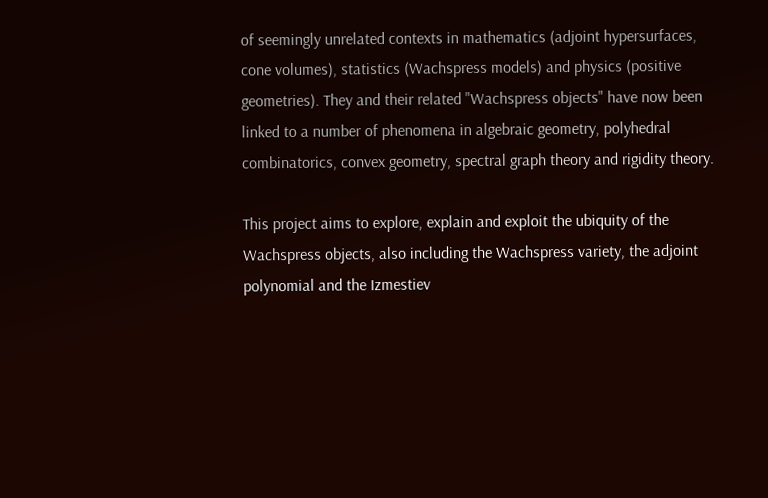of seemingly unrelated contexts in mathematics (adjoint hypersurfaces, cone volumes), statistics (Wachspress models) and physics (positive geometries). They and their related "Wachspress objects" have now been linked to a number of phenomena in algebraic geometry, polyhedral combinatorics, convex geometry, spectral graph theory and rigidity theory.

This project aims to explore, explain and exploit the ubiquity of the Wachspress objects, also including the Wachspress variety, the adjoint polynomial and the Izmestiev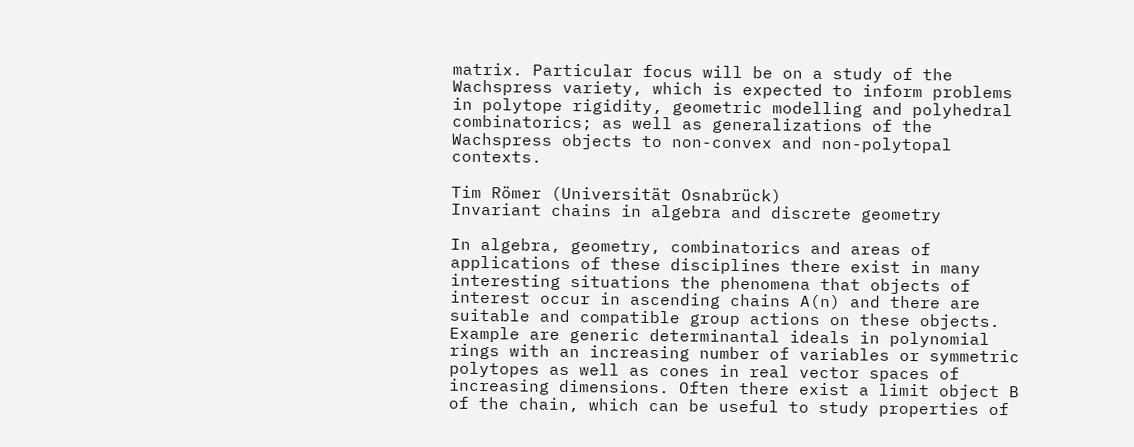matrix. Particular focus will be on a study of the Wachspress variety, which is expected to inform problems in polytope rigidity, geometric modelling and polyhedral combinatorics; as well as generalizations of the Wachspress objects to non-convex and non-polytopal contexts.

Tim Römer (Universität Osnabrück)
Invariant chains in algebra and discrete geometry

In algebra, geometry, combinatorics and areas of applications of these disciplines there exist in many interesting situations the phenomena that objects of interest occur in ascending chains A(n) and there are suitable and compatible group actions on these objects. Example are generic determinantal ideals in polynomial rings with an increasing number of variables or symmetric polytopes as well as cones in real vector spaces of increasing dimensions. Often there exist a limit object B of the chain, which can be useful to study properties of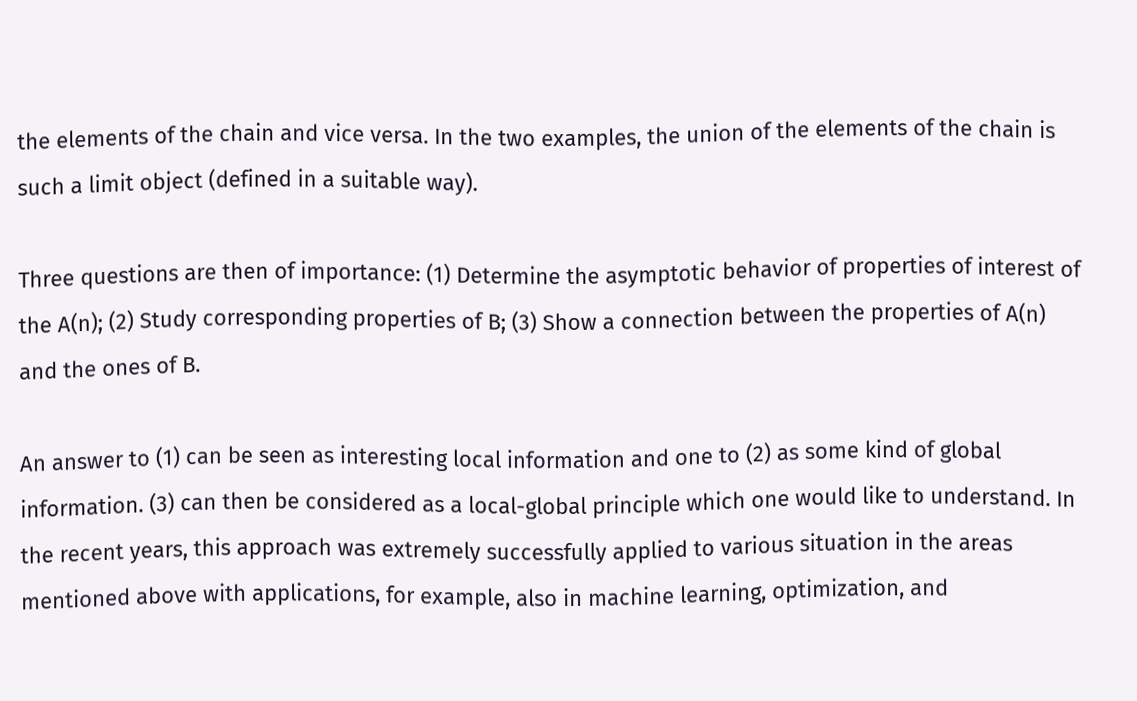the elements of the chain and vice versa. In the two examples, the union of the elements of the chain is such a limit object (defined in a suitable way).

Three questions are then of importance: (1) Determine the asymptotic behavior of properties of interest of the A(n); (2) Study corresponding properties of B; (3) Show a connection between the properties of A(n) and the ones of B.

An answer to (1) can be seen as interesting local information and one to (2) as some kind of global information. (3) can then be considered as a local-global principle which one would like to understand. In the recent years, this approach was extremely successfully applied to various situation in the areas mentioned above with applications, for example, also in machine learning, optimization, and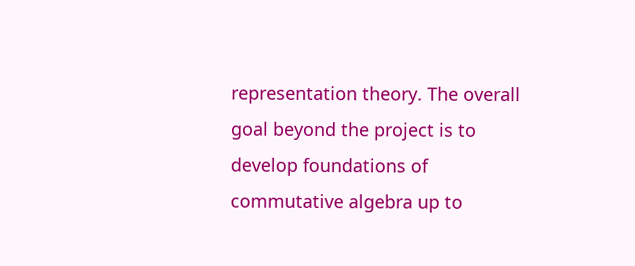representation theory. The overall goal beyond the project is to develop foundations of commutative algebra up to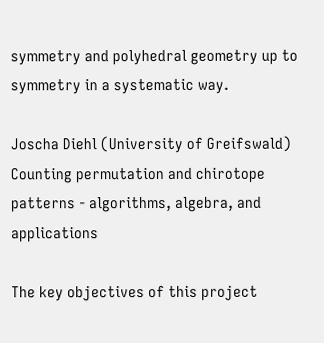symmetry and polyhedral geometry up to symmetry in a systematic way.

Joscha Diehl (University of Greifswald)
Counting permutation and chirotope patterns - algorithms, algebra, and applications

The key objectives of this project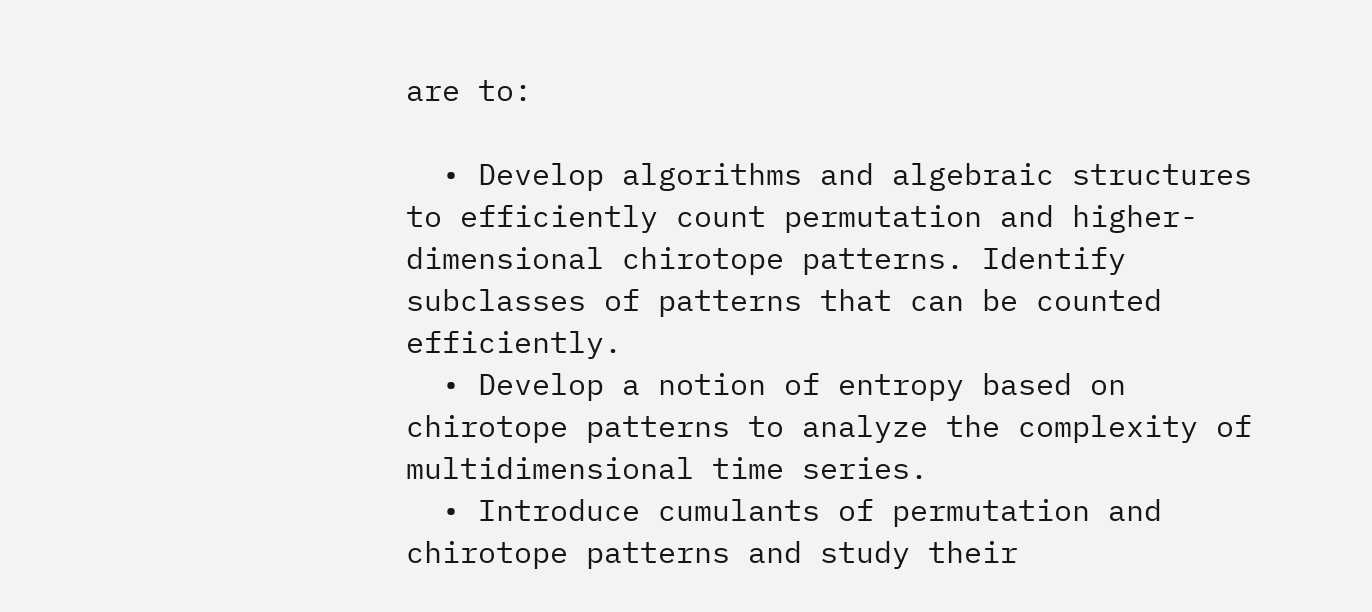are to:

  • Develop algorithms and algebraic structures to efficiently count permutation and higher-dimensional chirotope patterns. Identify subclasses of patterns that can be counted efficiently.
  • Develop a notion of entropy based on chirotope patterns to analyze the complexity of multidimensional time series.
  • Introduce cumulants of permutation and chirotope patterns and study their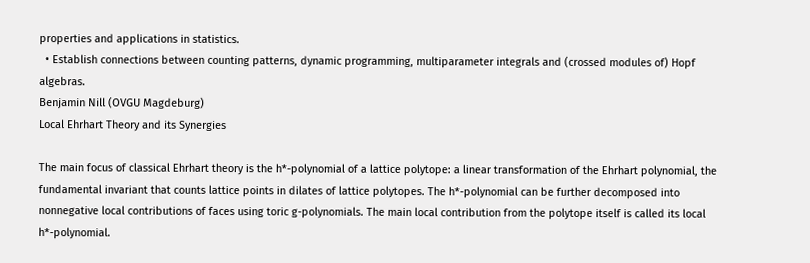properties and applications in statistics.
  • Establish connections between counting patterns, dynamic programming, multiparameter integrals and (crossed modules of) Hopf algebras.
Benjamin Nill (OVGU Magdeburg)
Local Ehrhart Theory and its Synergies

The main focus of classical Ehrhart theory is the h*-polynomial of a lattice polytope: a linear transformation of the Ehrhart polynomial, the fundamental invariant that counts lattice points in dilates of lattice polytopes. The h*-polynomial can be further decomposed into nonnegative local contributions of faces using toric g-polynomials. The main local contribution from the polytope itself is called its local h*-polynomial.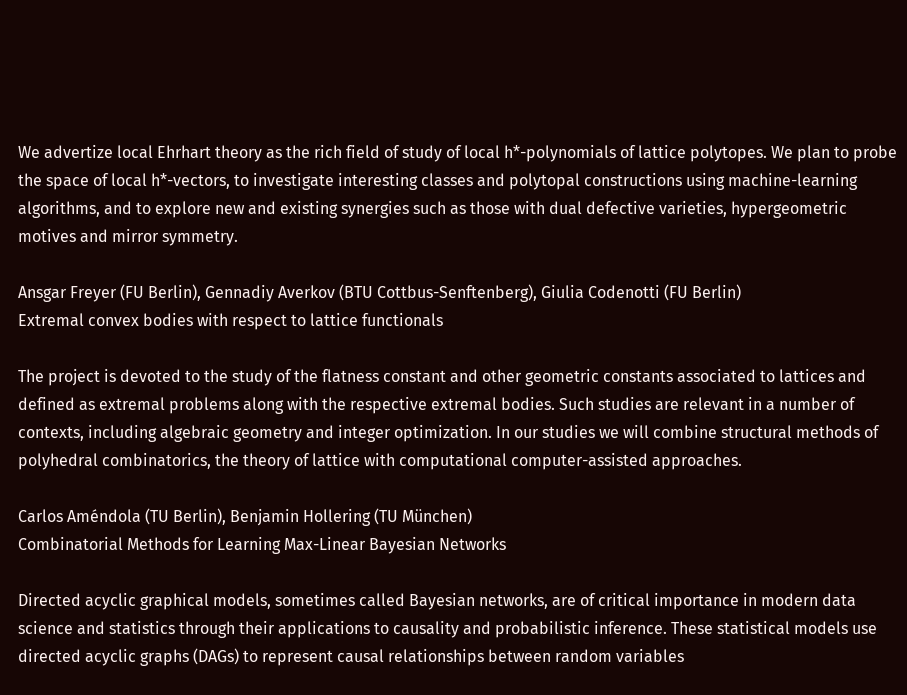We advertize local Ehrhart theory as the rich field of study of local h*-polynomials of lattice polytopes. We plan to probe the space of local h*-vectors, to investigate interesting classes and polytopal constructions using machine-learning algorithms, and to explore new and existing synergies such as those with dual defective varieties, hypergeometric motives and mirror symmetry.

Ansgar Freyer (FU Berlin), Gennadiy Averkov (BTU Cottbus-Senftenberg), Giulia Codenotti (FU Berlin)
Extremal convex bodies with respect to lattice functionals

The project is devoted to the study of the flatness constant and other geometric constants associated to lattices and defined as extremal problems along with the respective extremal bodies. Such studies are relevant in a number of contexts, including algebraic geometry and integer optimization. In our studies we will combine structural methods of polyhedral combinatorics, the theory of lattice with computational computer-assisted approaches.

Carlos Améndola (TU Berlin), Benjamin Hollering (TU München)
Combinatorial Methods for Learning Max-Linear Bayesian Networks

Directed acyclic graphical models, sometimes called Bayesian networks, are of critical importance in modern data science and statistics through their applications to causality and probabilistic inference. These statistical models use directed acyclic graphs (DAGs) to represent causal relationships between random variables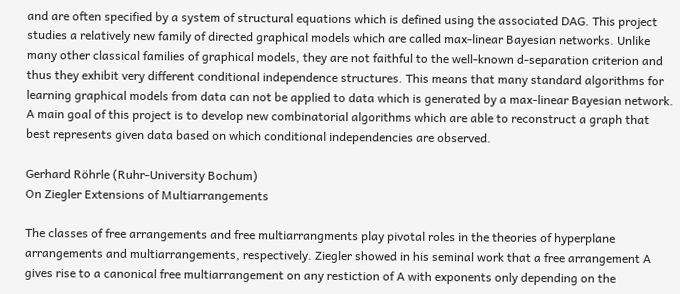and are often specified by a system of structural equations which is defined using the associated DAG. This project studies a relatively new family of directed graphical models which are called max-linear Bayesian networks. Unlike many other classical families of graphical models, they are not faithful to the well-known d-separation criterion and thus they exhibit very different conditional independence structures. This means that many standard algorithms for learning graphical models from data can not be applied to data which is generated by a max-linear Bayesian network. A main goal of this project is to develop new combinatorial algorithms which are able to reconstruct a graph that best represents given data based on which conditional independencies are observed.

Gerhard Röhrle (Ruhr-University Bochum)
On Ziegler Extensions of Multiarrangements

The classes of free arrangements and free multiarrangments play pivotal roles in the theories of hyperplane arrangements and multiarrangements, respectively. Ziegler showed in his seminal work that a free arrangement A gives rise to a canonical free multiarrangement on any restiction of A with exponents only depending on the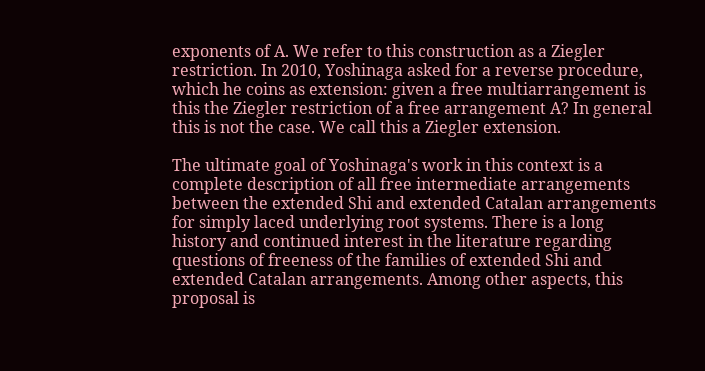exponents of A. We refer to this construction as a Ziegler restriction. In 2010, Yoshinaga asked for a reverse procedure, which he coins as extension: given a free multiarrangement is this the Ziegler restriction of a free arrangement A? In general this is not the case. We call this a Ziegler extension.

The ultimate goal of Yoshinaga's work in this context is a complete description of all free intermediate arrangements between the extended Shi and extended Catalan arrangements for simply laced underlying root systems. There is a long history and continued interest in the literature regarding questions of freeness of the families of extended Shi and extended Catalan arrangements. Among other aspects, this proposal is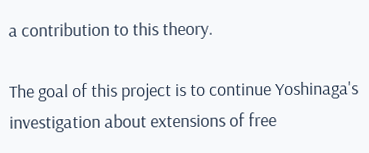a contribution to this theory.

The goal of this project is to continue Yoshinaga's investigation about extensions of free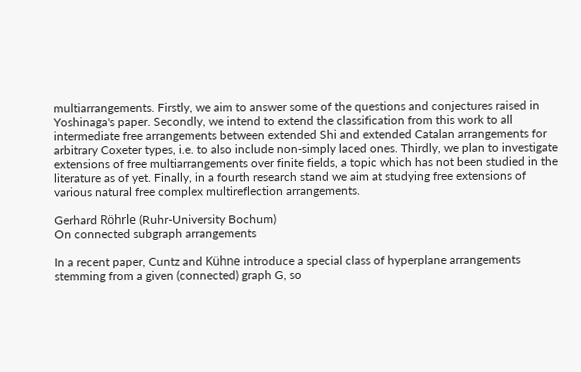multiarrangements. Firstly, we aim to answer some of the questions and conjectures raised in Yoshinaga's paper. Secondly, we intend to extend the classification from this work to all intermediate free arrangements between extended Shi and extended Catalan arrangements for arbitrary Coxeter types, i.e. to also include non-simply laced ones. Thirdly, we plan to investigate extensions of free multiarrangements over finite fields, a topic which has not been studied in the literature as of yet. Finally, in a fourth research stand we aim at studying free extensions of various natural free complex multireflection arrangements.

Gerhard Röhrle (Ruhr-University Bochum)
On connected subgraph arrangements

In a recent paper, Cuntz and Kühne introduce a special class of hyperplane arrangements stemming from a given (connected) graph G, so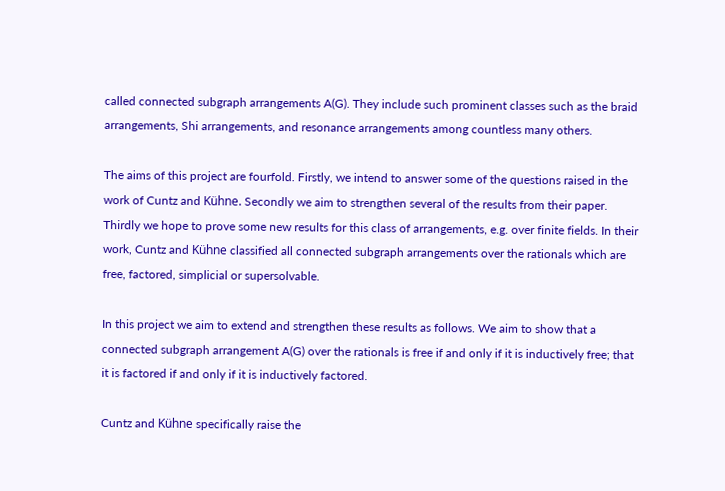called connected subgraph arrangements A(G). They include such prominent classes such as the braid arrangements, Shi arrangements, and resonance arrangements among countless many others.

The aims of this project are fourfold. Firstly, we intend to answer some of the questions raised in the work of Cuntz and Kühne. Secondly we aim to strengthen several of the results from their paper. Thirdly we hope to prove some new results for this class of arrangements, e.g. over finite fields. In their work, Cuntz and Kühne classified all connected subgraph arrangements over the rationals which are free, factored, simplicial or supersolvable.

In this project we aim to extend and strengthen these results as follows. We aim to show that a connected subgraph arrangement A(G) over the rationals is free if and only if it is inductively free; that it is factored if and only if it is inductively factored.

Cuntz and Kühne specifically raise the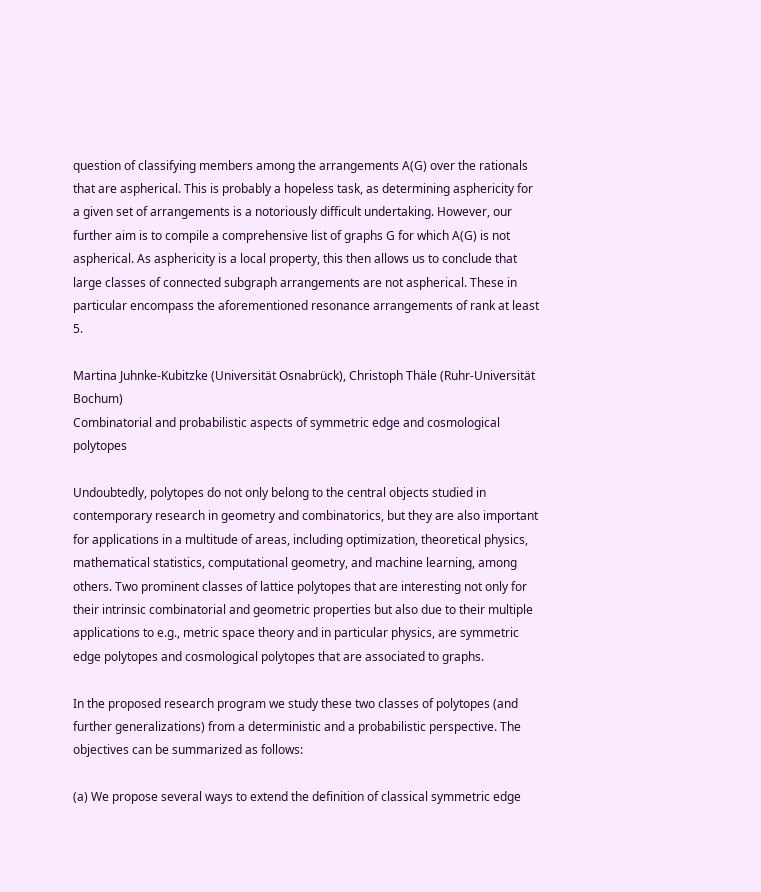question of classifying members among the arrangements A(G) over the rationals that are aspherical. This is probably a hopeless task, as determining asphericity for a given set of arrangements is a notoriously difficult undertaking. However, our further aim is to compile a comprehensive list of graphs G for which A(G) is not aspherical. As asphericity is a local property, this then allows us to conclude that large classes of connected subgraph arrangements are not aspherical. These in particular encompass the aforementioned resonance arrangements of rank at least 5.

Martina Juhnke-Kubitzke (Universität Osnabrück), Christoph Thäle (Ruhr-Universität Bochum)
Combinatorial and probabilistic aspects of symmetric edge and cosmological polytopes

Undoubtedly, polytopes do not only belong to the central objects studied in contemporary research in geometry and combinatorics, but they are also important for applications in a multitude of areas, including optimization, theoretical physics, mathematical statistics, computational geometry, and machine learning, among others. Two prominent classes of lattice polytopes that are interesting not only for their intrinsic combinatorial and geometric properties but also due to their multiple applications to e.g., metric space theory and in particular physics, are symmetric edge polytopes and cosmological polytopes that are associated to graphs.

In the proposed research program we study these two classes of polytopes (and further generalizations) from a deterministic and a probabilistic perspective. The objectives can be summarized as follows:

(a) We propose several ways to extend the definition of classical symmetric edge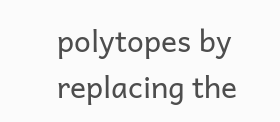polytopes by replacing the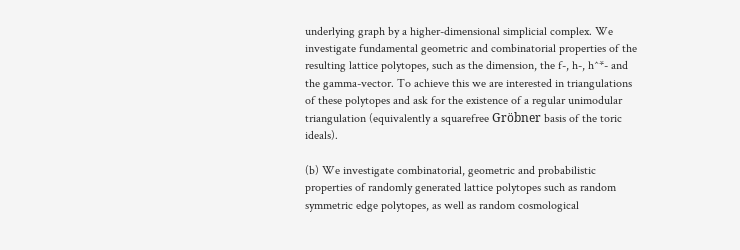underlying graph by a higher-dimensional simplicial complex. We investigate fundamental geometric and combinatorial properties of the resulting lattice polytopes, such as the dimension, the f-, h-, h^*- and the gamma-vector. To achieve this we are interested in triangulations of these polytopes and ask for the existence of a regular unimodular triangulation (equivalently a squarefree Gröbner basis of the toric ideals).

(b) We investigate combinatorial, geometric and probabilistic properties of randomly generated lattice polytopes such as random symmetric edge polytopes, as well as random cosmological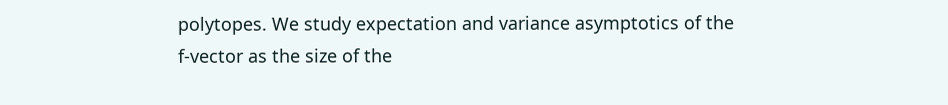polytopes. We study expectation and variance asymptotics of the f-vector as the size of the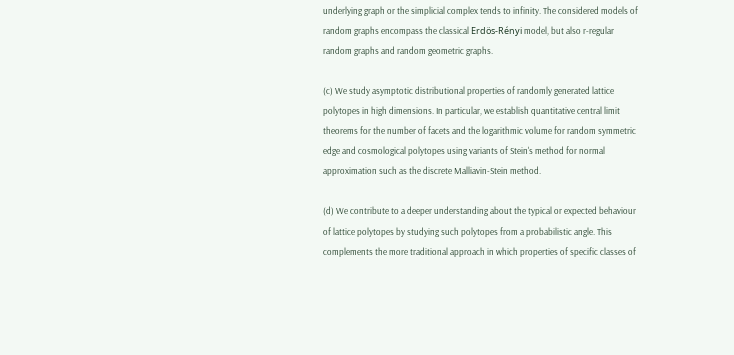underlying graph or the simplicial complex tends to infinity. The considered models of random graphs encompass the classical Erdös-Rényi model, but also r-regular random graphs and random geometric graphs.

(c) We study asymptotic distributional properties of randomly generated lattice polytopes in high dimensions. In particular, we establish quantitative central limit theorems for the number of facets and the logarithmic volume for random symmetric edge and cosmological polytopes using variants of Stein's method for normal approximation such as the discrete Malliavin-Stein method.

(d) We contribute to a deeper understanding about the typical or expected behaviour of lattice polytopes by studying such polytopes from a probabilistic angle. This complements the more traditional approach in which properties of specific classes of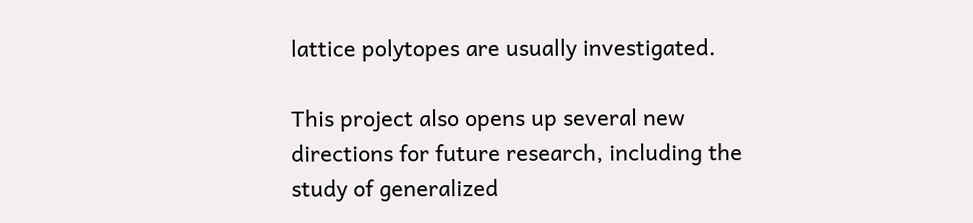lattice polytopes are usually investigated.

This project also opens up several new directions for future research, including the study of generalized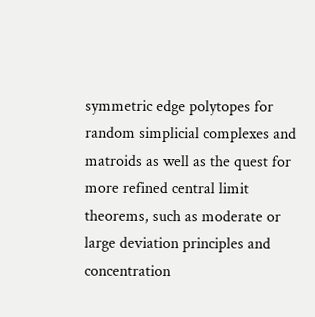symmetric edge polytopes for random simplicial complexes and matroids as well as the quest for more refined central limit theorems, such as moderate or large deviation principles and concentration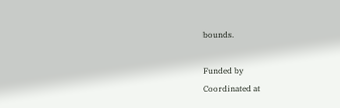bounds.

Funded by
Coordinated at